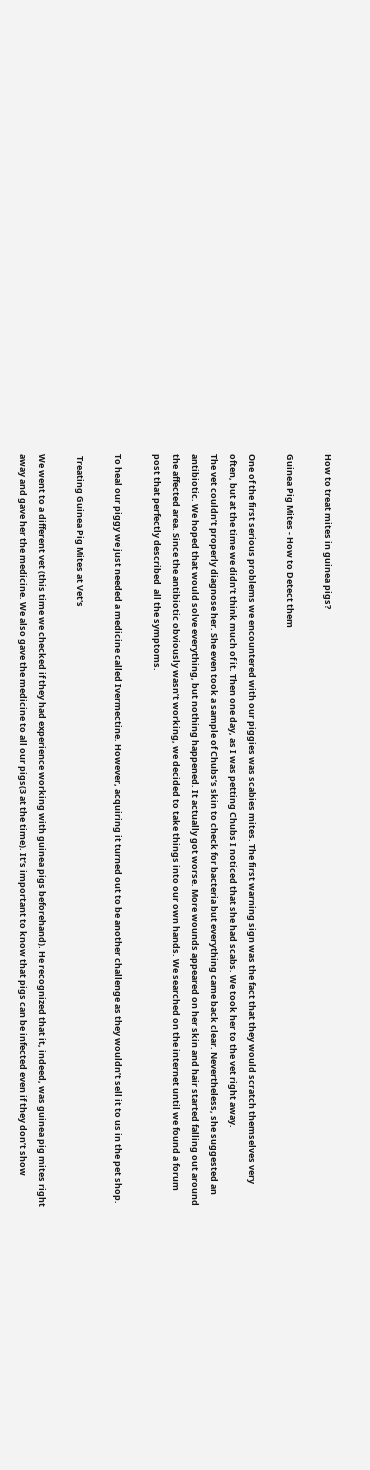How to treat mites in guinea pigs?

Guinea Pig Mites - How to Detect them

One of the first serious problems we encountered with our piggies was scabies mites. The first warning sign was the fact that they would scratch themselves very often, but at the time we didn’t think much of it. Then one day, as I was petting Chubs I noticed that she had scabs. We took her to the vet right away.
The vet couldn’t properly diagnose her. She even took a sample of Chubs’s skin to check for bacteria but everything came back clear. Nevertheless, she suggested an antibiotic. We hoped that would solve everything, but nothing happened. It actually got worse. More wounds appeared on her skin and hair started falling out around the affected area. Since the antibiotic obviously wasn’t working, we decided to take things into our own hands. We searched on the internet until we found a forum post that perfectly described  all the symptoms.

To heal our piggy we just needed a medicine called Ivermectine. However, acquiring it turned out to be another challenge as they wouldn’t sell it to us in the pet shop.

 Treating Guinea Pig Mites at Vet's

We went to a different vet (this time we checked if they had experience working with guinea pigs beforehand). He recognized that it, indeed, was guinea pig mites right away and gave her the medicine. We also gave the medicine to all our pigs(3 at the time). It’s important to know that pigs can be infected even if they don’t show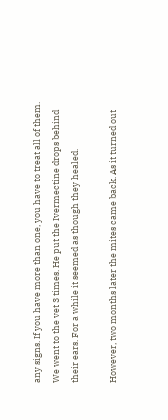any signs. If you have more than one, you have to treat all of them. We went to the vet 3 times. He put the Ivermectine drops behind their ears. For a while it seemed as though they healed.

However, two months later the mites came back. As it turned out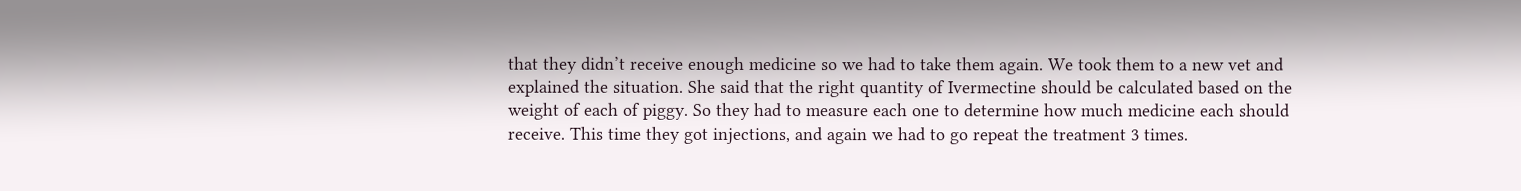that they didn’t receive enough medicine so we had to take them again. We took them to a new vet and explained the situation. She said that the right quantity of Ivermectine should be calculated based on the weight of each of piggy. So they had to measure each one to determine how much medicine each should receive. This time they got injections, and again we had to go repeat the treatment 3 times.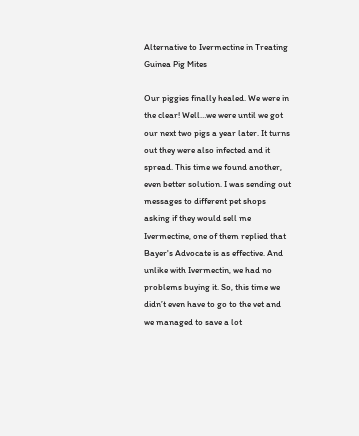Alternative to Ivermectine in Treating Guinea Pig Mites

Our piggies finally healed. We were in the clear! Well…we were until we got our next two pigs a year later. It turns out they were also infected and it spread. This time we found another, even better solution. I was sending out messages to different pet shops asking if they would sell me Ivermectine, one of them replied that Bayer's Advocate is as effective. And unlike with Ivermectin, we had no problems buying it. So, this time we didn’t even have to go to the vet and we managed to save a lot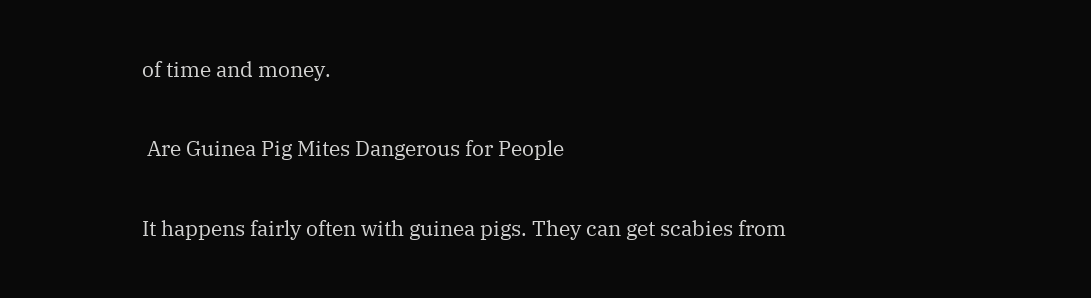of time and money.

 Are Guinea Pig Mites Dangerous for People

It happens fairly often with guinea pigs. They can get scabies from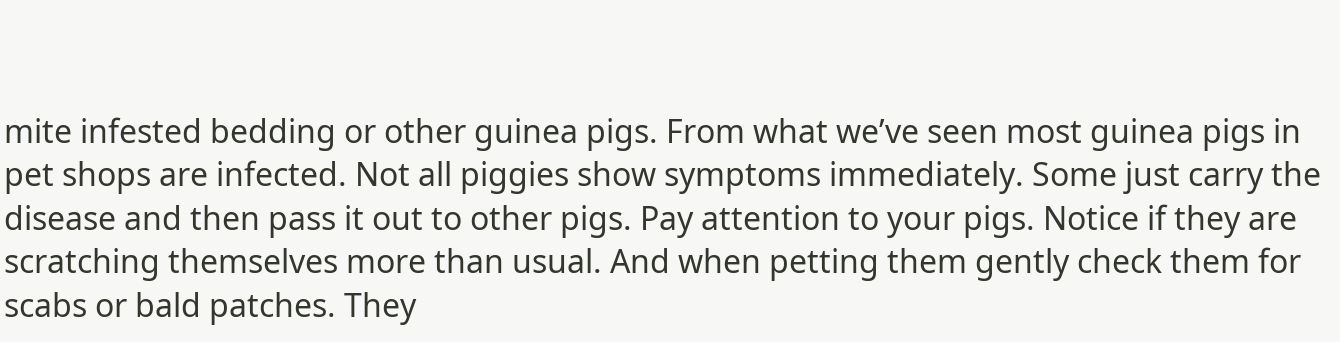mite infested bedding or other guinea pigs. From what we’ve seen most guinea pigs in pet shops are infected. Not all piggies show symptoms immediately. Some just carry the disease and then pass it out to other pigs. Pay attention to your pigs. Notice if they are scratching themselves more than usual. And when petting them gently check them for scabs or bald patches. They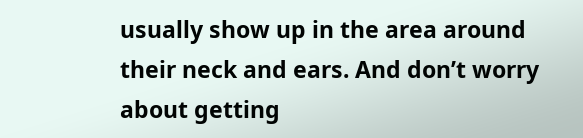usually show up in the area around their neck and ears. And don’t worry about getting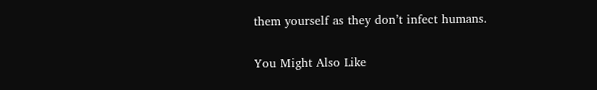them yourself as they don’t infect humans.

You Might Also Like